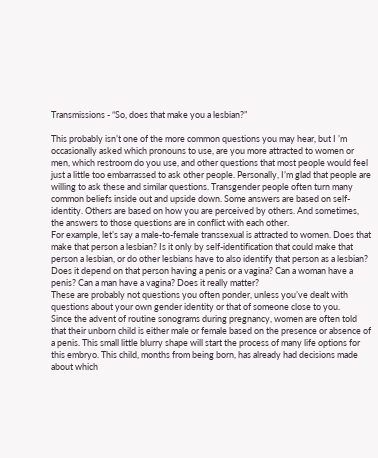Transmissions - “So, does that make you a lesbian?”

This probably isn’t one of the more common questions you may hear, but I ’m occasionally asked which pronouns to use, are you more attracted to women or men, which restroom do you use, and other questions that most people would feel just a little too embarrassed to ask other people. Personally, I’m glad that people are willing to ask these and similar questions. Transgender people often turn many common beliefs inside out and upside down. Some answers are based on self-identity. Others are based on how you are perceived by others. And sometimes, the answers to those questions are in conflict with each other.
For example, let’s say a male-to-female transsexual is attracted to women. Does that make that person a lesbian? Is it only by self-identification that could make that person a lesbian, or do other lesbians have to also identify that person as a lesbian? Does it depend on that person having a penis or a vagina? Can a woman have a penis? Can a man have a vagina? Does it really matter?
These are probably not questions you often ponder, unless you’ve dealt with questions about your own gender identity or that of someone close to you.
Since the advent of routine sonograms during pregnancy, women are often told that their unborn child is either male or female based on the presence or absence of a penis. This small little blurry shape will start the process of many life options for this embryo. This child, months from being born, has already had decisions made about which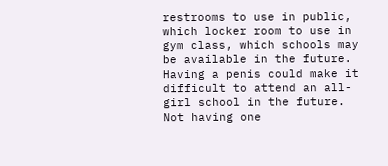restrooms to use in public, which locker room to use in gym class, which schools may be available in the future. Having a penis could make it difficult to attend an all-girl school in the future. Not having one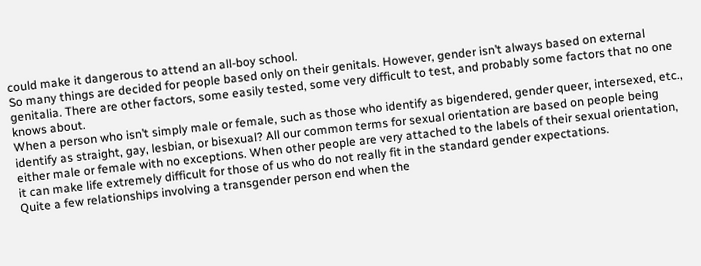could make it dangerous to attend an all-boy school.
So many things are decided for people based only on their genitals. However, gender isn’t always based on external genitalia. There are other factors, some easily tested, some very difficult to test, and probably some factors that no one knows about.
When a person who isn’t simply male or female, such as those who identify as bigendered, gender queer, intersexed, etc., identify as straight, gay, lesbian, or bisexual? All our common terms for sexual orientation are based on people being either male or female with no exceptions. When other people are very attached to the labels of their sexual orientation, it can make life extremely difficult for those of us who do not really fit in the standard gender expectations.
Quite a few relationships involving a transgender person end when the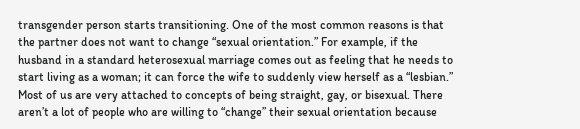transgender person starts transitioning. One of the most common reasons is that the partner does not want to change “sexual orientation.” For example, if the husband in a standard heterosexual marriage comes out as feeling that he needs to start living as a woman; it can force the wife to suddenly view herself as a “lesbian.” Most of us are very attached to concepts of being straight, gay, or bisexual. There aren’t a lot of people who are willing to “change” their sexual orientation because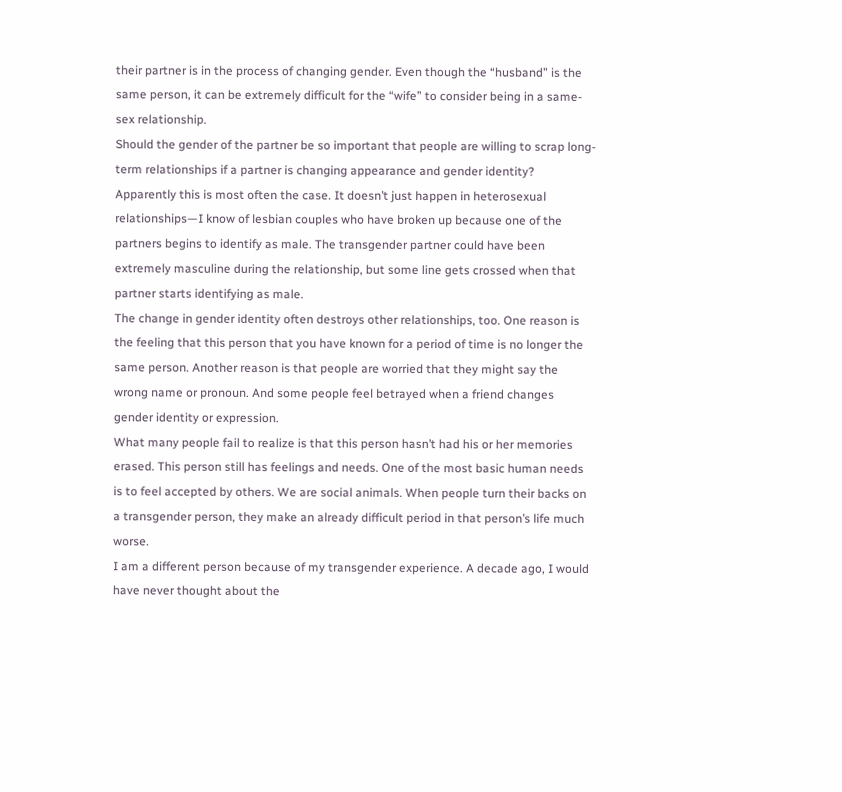their partner is in the process of changing gender. Even though the “husband” is the same person, it can be extremely difficult for the “wife” to consider being in a same-sex relationship.
Should the gender of the partner be so important that people are willing to scrap long-term relationships if a partner is changing appearance and gender identity? Apparently this is most often the case. It doesn’t just happen in heterosexual relationships—I know of lesbian couples who have broken up because one of the partners begins to identify as male. The transgender partner could have been extremely masculine during the relationship, but some line gets crossed when that partner starts identifying as male.
The change in gender identity often destroys other relationships, too. One reason is the feeling that this person that you have known for a period of time is no longer the same person. Another reason is that people are worried that they might say the wrong name or pronoun. And some people feel betrayed when a friend changes gender identity or expression.
What many people fail to realize is that this person hasn’t had his or her memories erased. This person still has feelings and needs. One of the most basic human needs is to feel accepted by others. We are social animals. When people turn their backs on a transgender person, they make an already difficult period in that person’s life much worse.
I am a different person because of my transgender experience. A decade ago, I would have never thought about the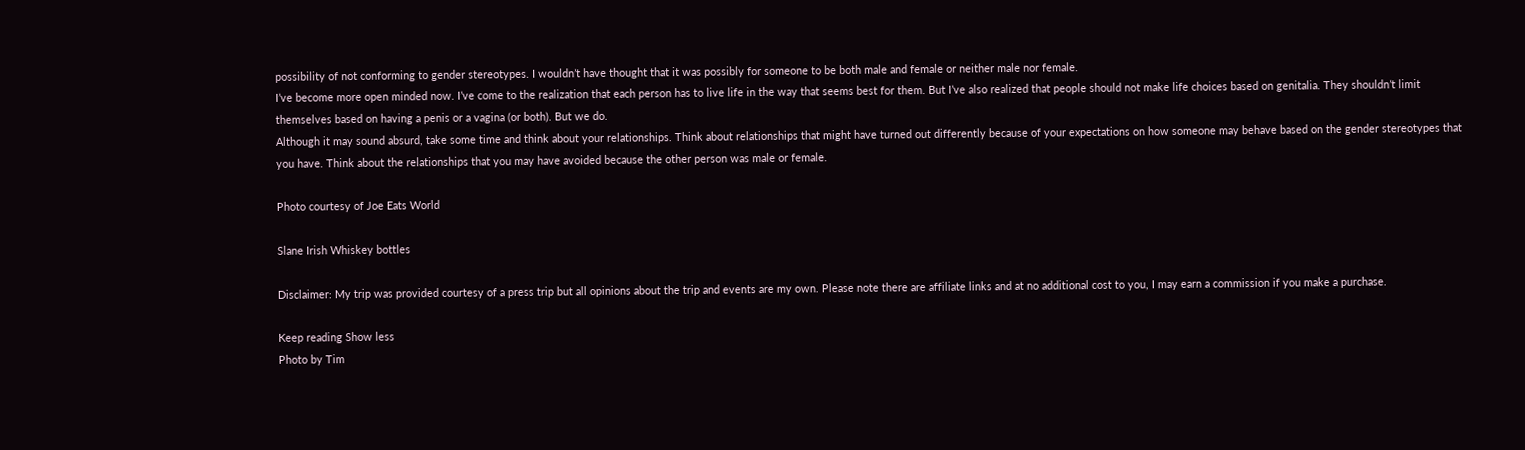possibility of not conforming to gender stereotypes. I wouldn’t have thought that it was possibly for someone to be both male and female or neither male nor female.
I’ve become more open minded now. I’ve come to the realization that each person has to live life in the way that seems best for them. But I’ve also realized that people should not make life choices based on genitalia. They shouldn’t limit themselves based on having a penis or a vagina (or both). But we do.
Although it may sound absurd, take some time and think about your relationships. Think about relationships that might have turned out differently because of your expectations on how someone may behave based on the gender stereotypes that you have. Think about the relationships that you may have avoided because the other person was male or female.

Photo courtesy of Joe Eats World

Slane Irish Whiskey bottles

Disclaimer: My trip was provided courtesy of a press trip but all opinions about the trip and events are my own. Please note there are affiliate links and at no additional cost to you, I may earn a commission if you make a purchase.

Keep reading Show less
Photo by Tim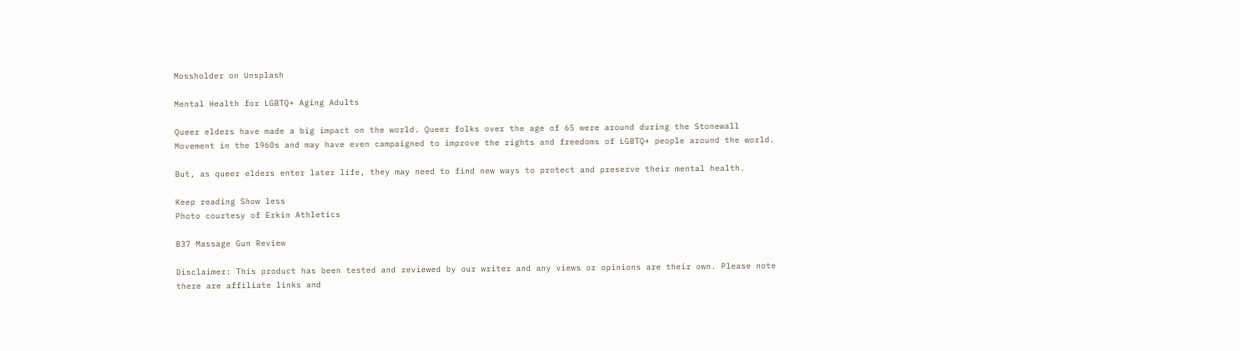Mossholder on Unsplash

Mental Health for LGBTQ+ Aging Adults

Queer elders have made a big impact on the world. Queer folks over the age of 65 were around during the Stonewall Movement in the 1960s and may have even campaigned to improve the rights and freedoms of LGBTQ+ people around the world.

But, as queer elders enter later life, they may need to find new ways to protect and preserve their mental health.

Keep reading Show less
Photo courtesy of Erkin Athletics

B37 Massage Gun Review

Disclaimer: This product has been tested and reviewed by our writer and any views or opinions are their own. Please note there are affiliate links and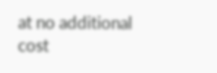at no additional cost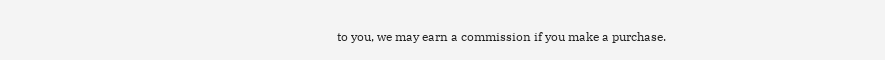to you, we may earn a commission if you make a purchase.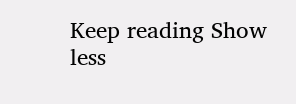Keep reading Show less